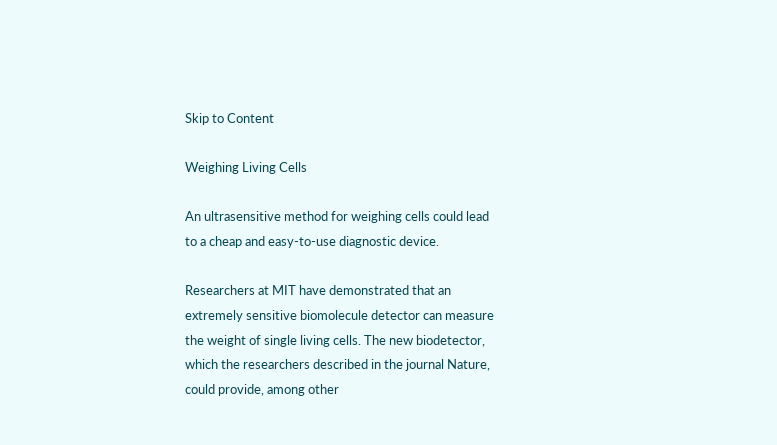Skip to Content

Weighing Living Cells

An ultrasensitive method for weighing cells could lead to a cheap and easy-to-use diagnostic device.

Researchers at MIT have demonstrated that an extremely sensitive biomolecule detector can measure the weight of single living cells. The new biodetector, which the researchers described in the journal Nature, could provide, among other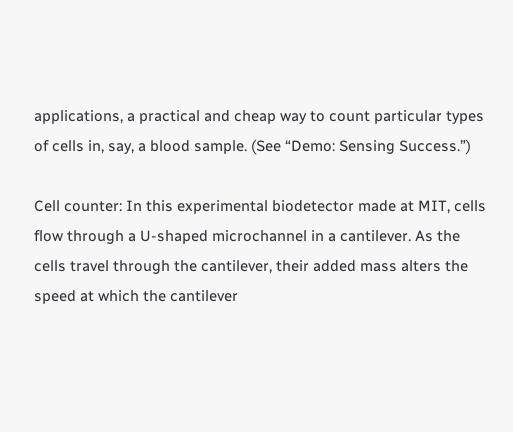applications, a practical and cheap way to count particular types of cells in, say, a blood sample. (See “Demo: Sensing Success.”)

Cell counter: In this experimental biodetector made at MIT, cells flow through a U-shaped microchannel in a cantilever. As the cells travel through the cantilever, their added mass alters the speed at which the cantilever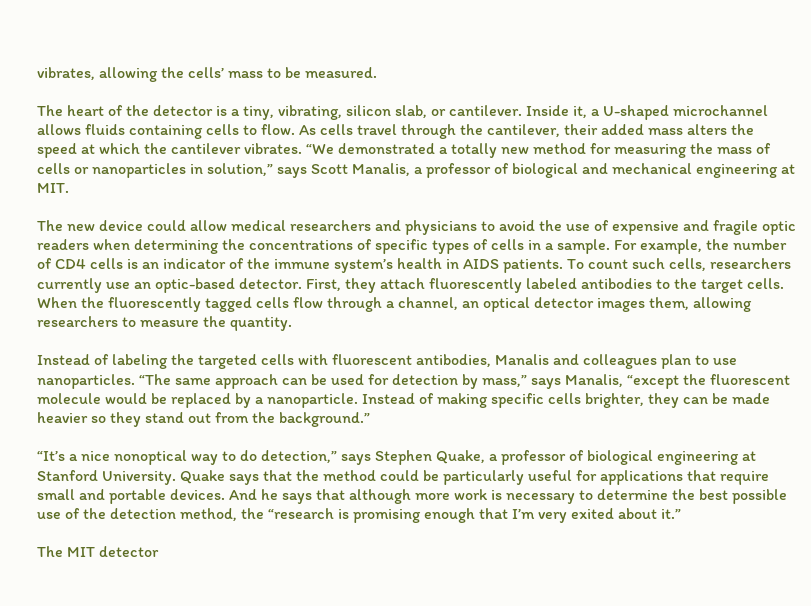vibrates, allowing the cells’ mass to be measured.

The heart of the detector is a tiny, vibrating, silicon slab, or cantilever. Inside it, a U-shaped microchannel allows fluids containing cells to flow. As cells travel through the cantilever, their added mass alters the speed at which the cantilever vibrates. “We demonstrated a totally new method for measuring the mass of cells or nanoparticles in solution,” says Scott Manalis, a professor of biological and mechanical engineering at MIT.

The new device could allow medical researchers and physicians to avoid the use of expensive and fragile optic readers when determining the concentrations of specific types of cells in a sample. For example, the number of CD4 cells is an indicator of the immune system’s health in AIDS patients. To count such cells, researchers currently use an optic-based detector. First, they attach fluorescently labeled antibodies to the target cells. When the fluorescently tagged cells flow through a channel, an optical detector images them, allowing researchers to measure the quantity.

Instead of labeling the targeted cells with fluorescent antibodies, Manalis and colleagues plan to use nanoparticles. “The same approach can be used for detection by mass,” says Manalis, “except the fluorescent molecule would be replaced by a nanoparticle. Instead of making specific cells brighter, they can be made heavier so they stand out from the background.”

“It’s a nice nonoptical way to do detection,” says Stephen Quake, a professor of biological engineering at Stanford University. Quake says that the method could be particularly useful for applications that require small and portable devices. And he says that although more work is necessary to determine the best possible use of the detection method, the “research is promising enough that I’m very exited about it.”

The MIT detector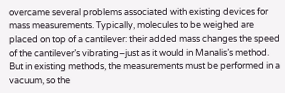overcame several problems associated with existing devices for mass measurements. Typically, molecules to be weighed are placed on top of a cantilever: their added mass changes the speed of the cantilever’s vibrating–just as it would in Manalis’s method. But in existing methods, the measurements must be performed in a vacuum, so the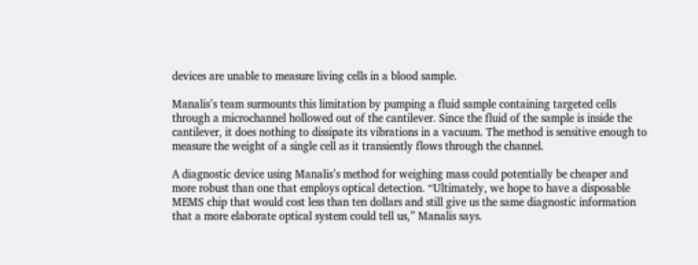devices are unable to measure living cells in a blood sample.

Manalis’s team surmounts this limitation by pumping a fluid sample containing targeted cells through a microchannel hollowed out of the cantilever. Since the fluid of the sample is inside the cantilever, it does nothing to dissipate its vibrations in a vacuum. The method is sensitive enough to measure the weight of a single cell as it transiently flows through the channel.

A diagnostic device using Manalis’s method for weighing mass could potentially be cheaper and more robust than one that employs optical detection. “Ultimately, we hope to have a disposable MEMS chip that would cost less than ten dollars and still give us the same diagnostic information that a more elaborate optical system could tell us,” Manalis says.